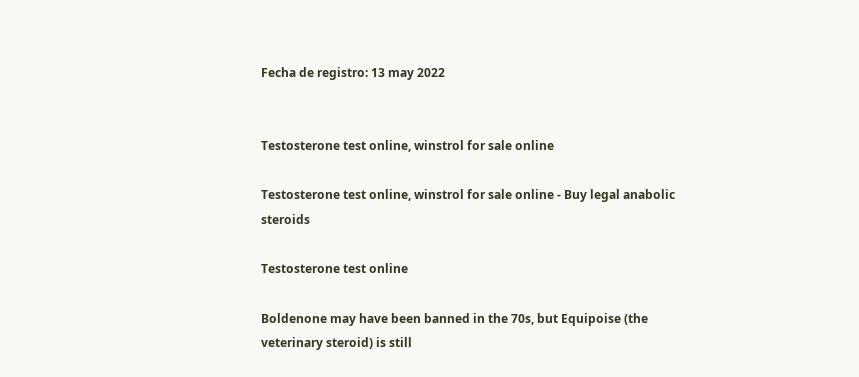Fecha de registro: 13 may 2022


Testosterone test online, winstrol for sale online

Testosterone test online, winstrol for sale online - Buy legal anabolic steroids

Testosterone test online

Boldenone may have been banned in the 70s, but Equipoise (the veterinary steroid) is still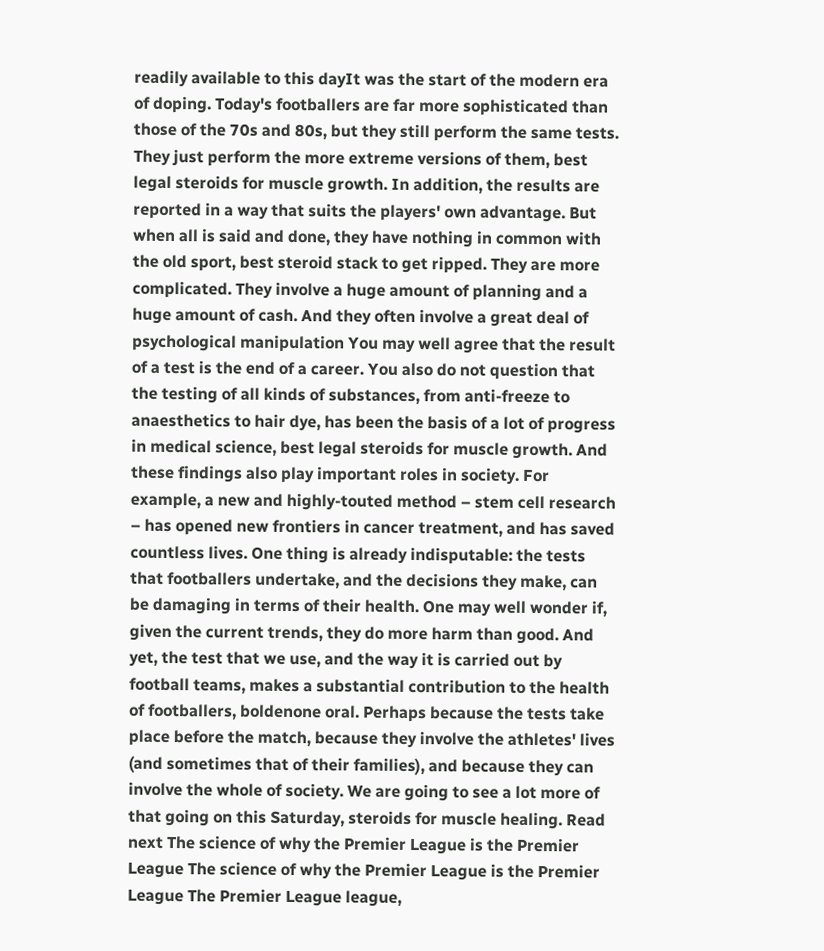readily available to this dayIt was the start of the modern era of doping. Today's footballers are far more sophisticated than those of the 70s and 80s, but they still perform the same tests. They just perform the more extreme versions of them, best legal steroids for muscle growth. In addition, the results are reported in a way that suits the players' own advantage. But when all is said and done, they have nothing in common with the old sport, best steroid stack to get ripped. They are more complicated. They involve a huge amount of planning and a huge amount of cash. And they often involve a great deal of psychological manipulation You may well agree that the result of a test is the end of a career. You also do not question that the testing of all kinds of substances, from anti-freeze to anaesthetics to hair dye, has been the basis of a lot of progress in medical science, best legal steroids for muscle growth. And these findings also play important roles in society. For example, a new and highly-touted method – stem cell research – has opened new frontiers in cancer treatment, and has saved countless lives. One thing is already indisputable: the tests that footballers undertake, and the decisions they make, can be damaging in terms of their health. One may well wonder if, given the current trends, they do more harm than good. And yet, the test that we use, and the way it is carried out by football teams, makes a substantial contribution to the health of footballers, boldenone oral. Perhaps because the tests take place before the match, because they involve the athletes' lives (and sometimes that of their families), and because they can involve the whole of society. We are going to see a lot more of that going on this Saturday, steroids for muscle healing. Read next The science of why the Premier League is the Premier League The science of why the Premier League is the Premier League The Premier League league,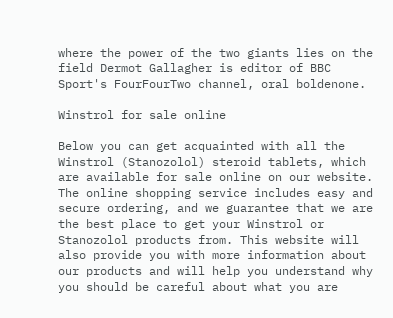where the power of the two giants lies on the field Dermot Gallagher is editor of BBC Sport's FourFourTwo channel, oral boldenone.

Winstrol for sale online

Below you can get acquainted with all the Winstrol (Stanozolol) steroid tablets, which are available for sale online on our website. The online shopping service includes easy and secure ordering, and we guarantee that we are the best place to get your Winstrol or Stanozolol products from. This website will also provide you with more information about our products and will help you understand why you should be careful about what you are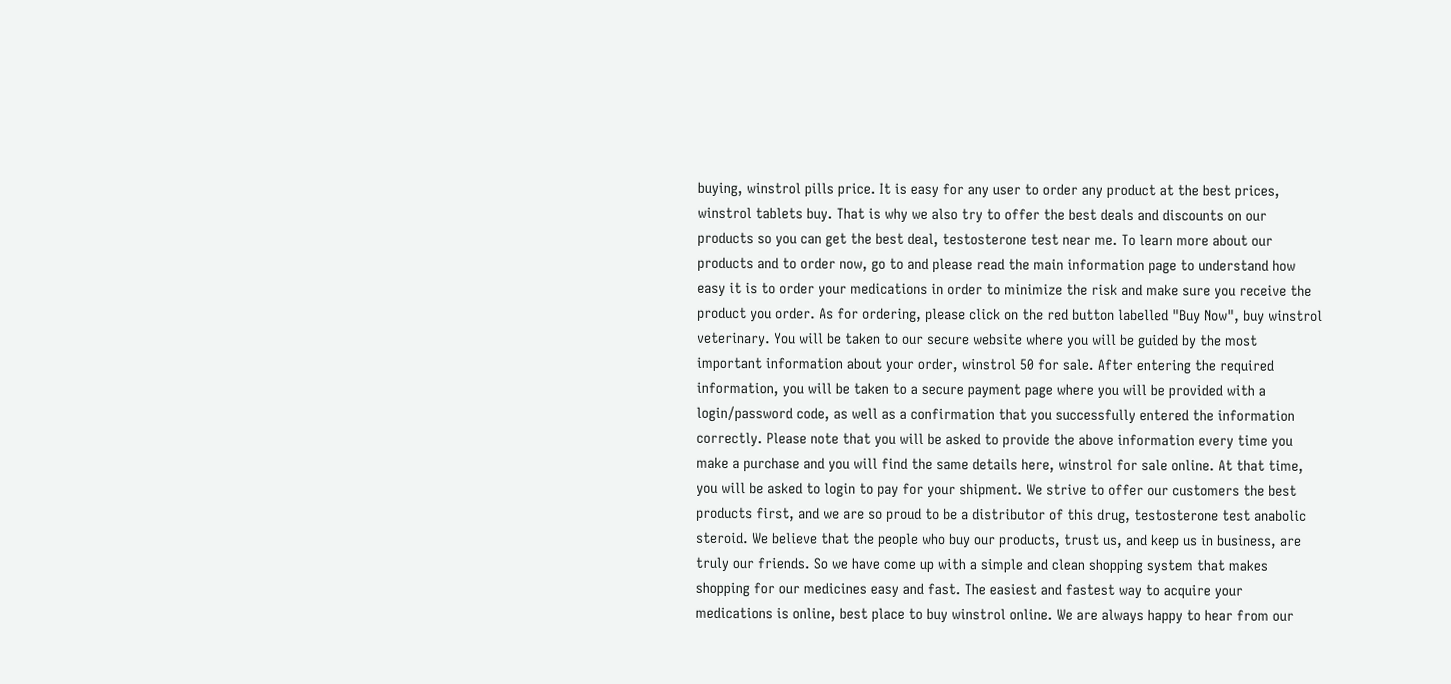buying, winstrol pills price. It is easy for any user to order any product at the best prices, winstrol tablets buy. That is why we also try to offer the best deals and discounts on our products so you can get the best deal, testosterone test near me. To learn more about our products and to order now, go to and please read the main information page to understand how easy it is to order your medications in order to minimize the risk and make sure you receive the product you order. As for ordering, please click on the red button labelled "Buy Now", buy winstrol veterinary. You will be taken to our secure website where you will be guided by the most important information about your order, winstrol 50 for sale. After entering the required information, you will be taken to a secure payment page where you will be provided with a login/password code, as well as a confirmation that you successfully entered the information correctly. Please note that you will be asked to provide the above information every time you make a purchase and you will find the same details here, winstrol for sale online. At that time, you will be asked to login to pay for your shipment. We strive to offer our customers the best products first, and we are so proud to be a distributor of this drug, testosterone test anabolic steroid. We believe that the people who buy our products, trust us, and keep us in business, are truly our friends. So we have come up with a simple and clean shopping system that makes shopping for our medicines easy and fast. The easiest and fastest way to acquire your medications is online, best place to buy winstrol online. We are always happy to hear from our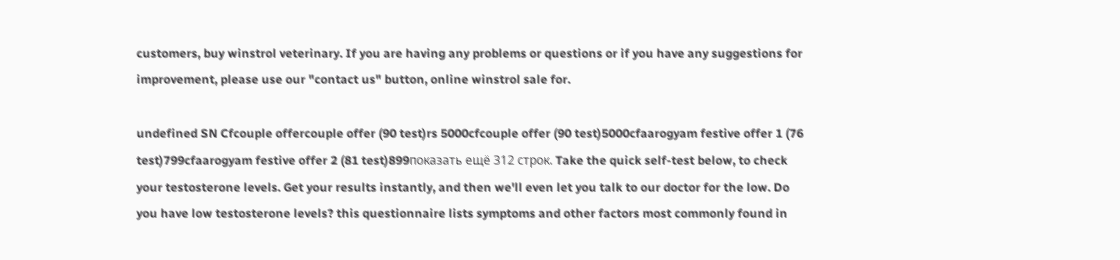customers, buy winstrol veterinary. If you are having any problems or questions or if you have any suggestions for improvement, please use our "contact us" button, online winstrol sale for.

undefined SN Cfcouple offercouple offer (90 test)rs 5000cfcouple offer (90 test)5000cfaarogyam festive offer 1 (76 test)799cfaarogyam festive offer 2 (81 test)899показать ещё 312 строк. Take the quick self-test below, to check your testosterone levels. Get your results instantly, and then we'll even let you talk to our doctor for the low. Do you have low testosterone levels? this questionnaire lists symptoms and other factors most commonly found in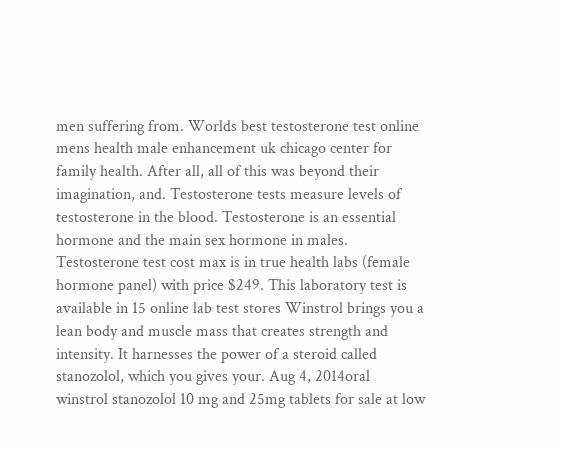men suffering from. Worlds best testosterone test online mens health male enhancement uk chicago center for family health. After all, all of this was beyond their imagination, and. Testosterone tests measure levels of testosterone in the blood. Testosterone is an essential hormone and the main sex hormone in males. Testosterone test cost max is in true health labs (female hormone panel) with price $249. This laboratory test is available in 15 online lab test stores Winstrol brings you a lean body and muscle mass that creates strength and intensity. It harnesses the power of a steroid called stanozolol, which you gives your. Aug 4, 2014oral winstrol stanozolol 10 mg and 25mg tablets for sale at low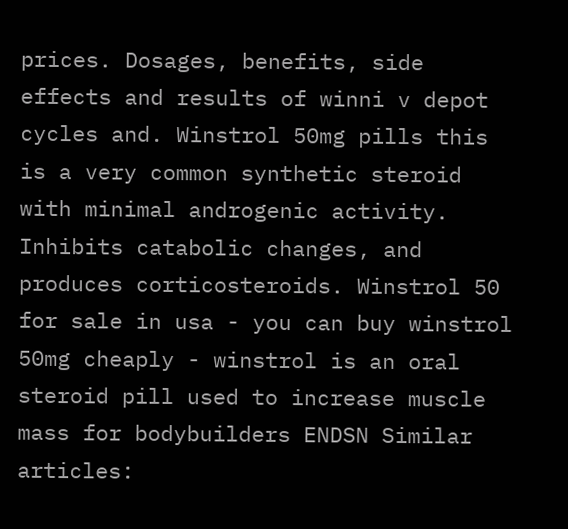prices. Dosages, benefits, side effects and results of winni v depot cycles and. Winstrol 50mg pills this is a very common synthetic steroid with minimal androgenic activity. Inhibits catabolic changes, and produces corticosteroids. Winstrol 50 for sale in usa - you can buy winstrol 50mg cheaply - winstrol is an oral steroid pill used to increase muscle mass for bodybuilders ENDSN Similar articles: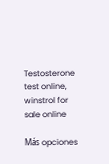Testosterone test online, winstrol for sale online

Más opciones